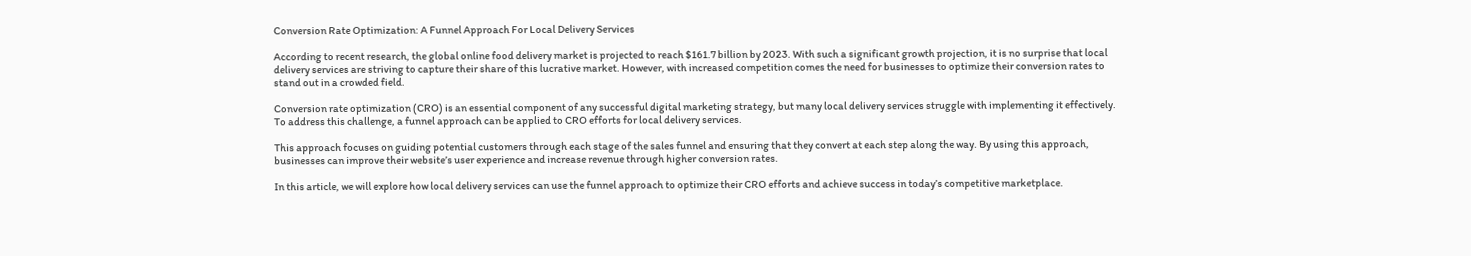Conversion Rate Optimization: A Funnel Approach For Local Delivery Services

According to recent research, the global online food delivery market is projected to reach $161.7 billion by 2023. With such a significant growth projection, it is no surprise that local delivery services are striving to capture their share of this lucrative market. However, with increased competition comes the need for businesses to optimize their conversion rates to stand out in a crowded field.

Conversion rate optimization (CRO) is an essential component of any successful digital marketing strategy, but many local delivery services struggle with implementing it effectively. To address this challenge, a funnel approach can be applied to CRO efforts for local delivery services.

This approach focuses on guiding potential customers through each stage of the sales funnel and ensuring that they convert at each step along the way. By using this approach, businesses can improve their website’s user experience and increase revenue through higher conversion rates.

In this article, we will explore how local delivery services can use the funnel approach to optimize their CRO efforts and achieve success in today’s competitive marketplace.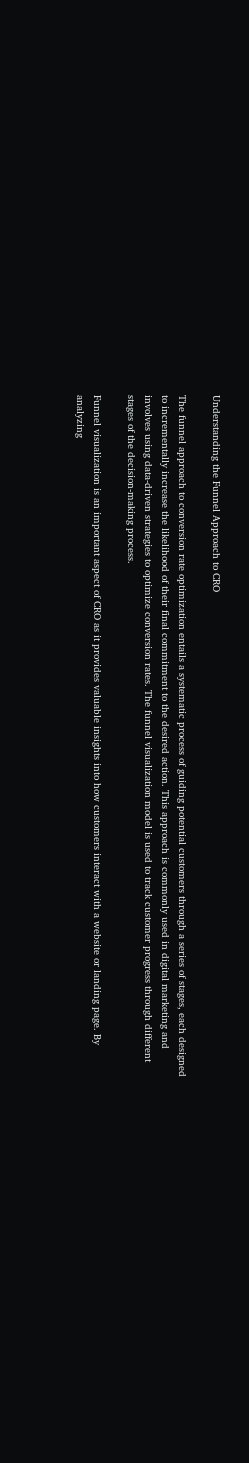Understanding the Funnel Approach to CRO

The funnel approach to conversion rate optimization entails a systematic process of guiding potential customers through a series of stages, each designed to incrementally increase the likelihood of their final commitment to the desired action. This approach is commonly used in digital marketing and involves using data-driven strategies to optimize conversion rates. The funnel visualization model is used to track customer progress through different stages of the decision-making process.

Funnel visualization is an important aspect of CRO as it provides valuable insights into how customers interact with a website or landing page. By analyzing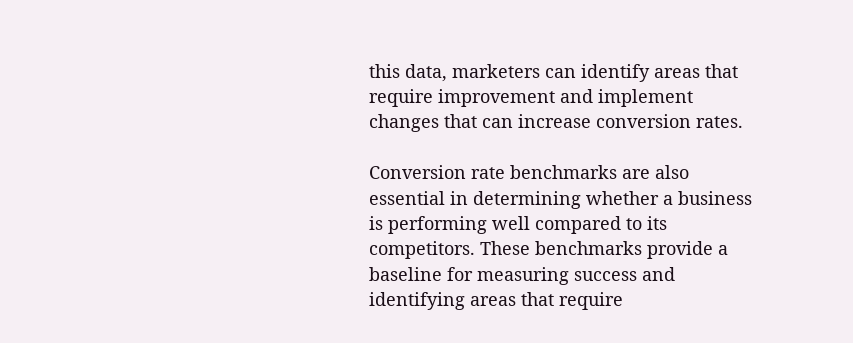this data, marketers can identify areas that require improvement and implement changes that can increase conversion rates.

Conversion rate benchmarks are also essential in determining whether a business is performing well compared to its competitors. These benchmarks provide a baseline for measuring success and identifying areas that require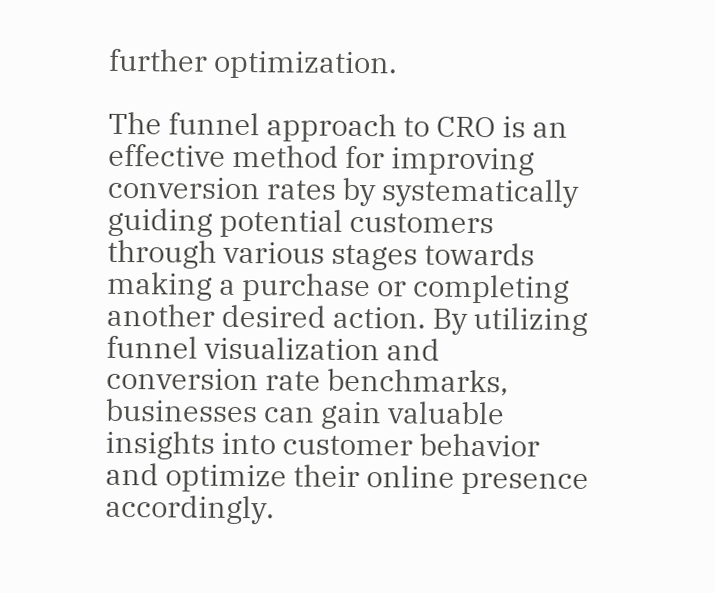further optimization.

The funnel approach to CRO is an effective method for improving conversion rates by systematically guiding potential customers through various stages towards making a purchase or completing another desired action. By utilizing funnel visualization and conversion rate benchmarks, businesses can gain valuable insights into customer behavior and optimize their online presence accordingly.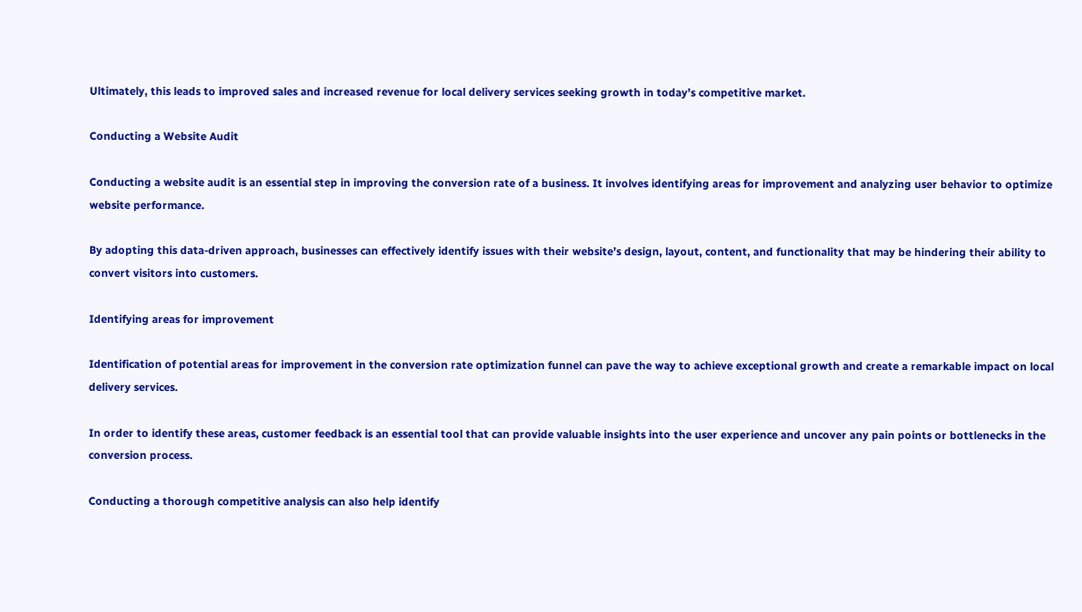Ultimately, this leads to improved sales and increased revenue for local delivery services seeking growth in today’s competitive market.

Conducting a Website Audit

Conducting a website audit is an essential step in improving the conversion rate of a business. It involves identifying areas for improvement and analyzing user behavior to optimize website performance.

By adopting this data-driven approach, businesses can effectively identify issues with their website’s design, layout, content, and functionality that may be hindering their ability to convert visitors into customers.

Identifying areas for improvement

Identification of potential areas for improvement in the conversion rate optimization funnel can pave the way to achieve exceptional growth and create a remarkable impact on local delivery services.

In order to identify these areas, customer feedback is an essential tool that can provide valuable insights into the user experience and uncover any pain points or bottlenecks in the conversion process.

Conducting a thorough competitive analysis can also help identify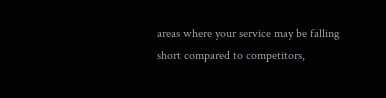areas where your service may be falling short compared to competitors,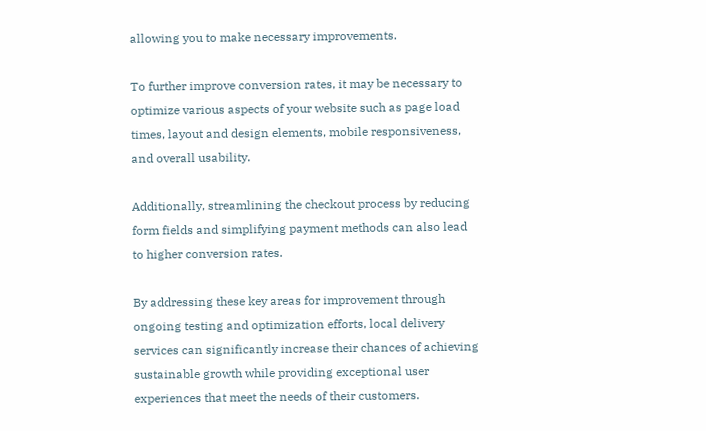allowing you to make necessary improvements.

To further improve conversion rates, it may be necessary to optimize various aspects of your website such as page load times, layout and design elements, mobile responsiveness, and overall usability.

Additionally, streamlining the checkout process by reducing form fields and simplifying payment methods can also lead to higher conversion rates.

By addressing these key areas for improvement through ongoing testing and optimization efforts, local delivery services can significantly increase their chances of achieving sustainable growth while providing exceptional user experiences that meet the needs of their customers.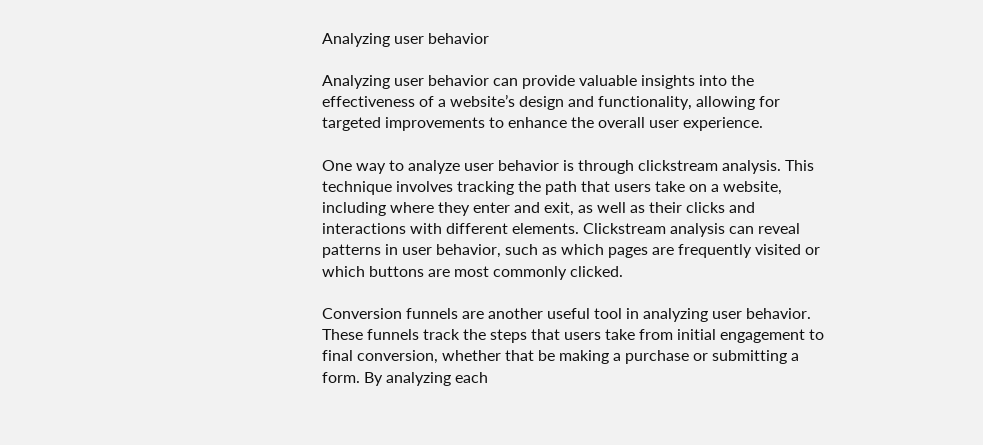Analyzing user behavior

Analyzing user behavior can provide valuable insights into the effectiveness of a website’s design and functionality, allowing for targeted improvements to enhance the overall user experience.

One way to analyze user behavior is through clickstream analysis. This technique involves tracking the path that users take on a website, including where they enter and exit, as well as their clicks and interactions with different elements. Clickstream analysis can reveal patterns in user behavior, such as which pages are frequently visited or which buttons are most commonly clicked.

Conversion funnels are another useful tool in analyzing user behavior. These funnels track the steps that users take from initial engagement to final conversion, whether that be making a purchase or submitting a form. By analyzing each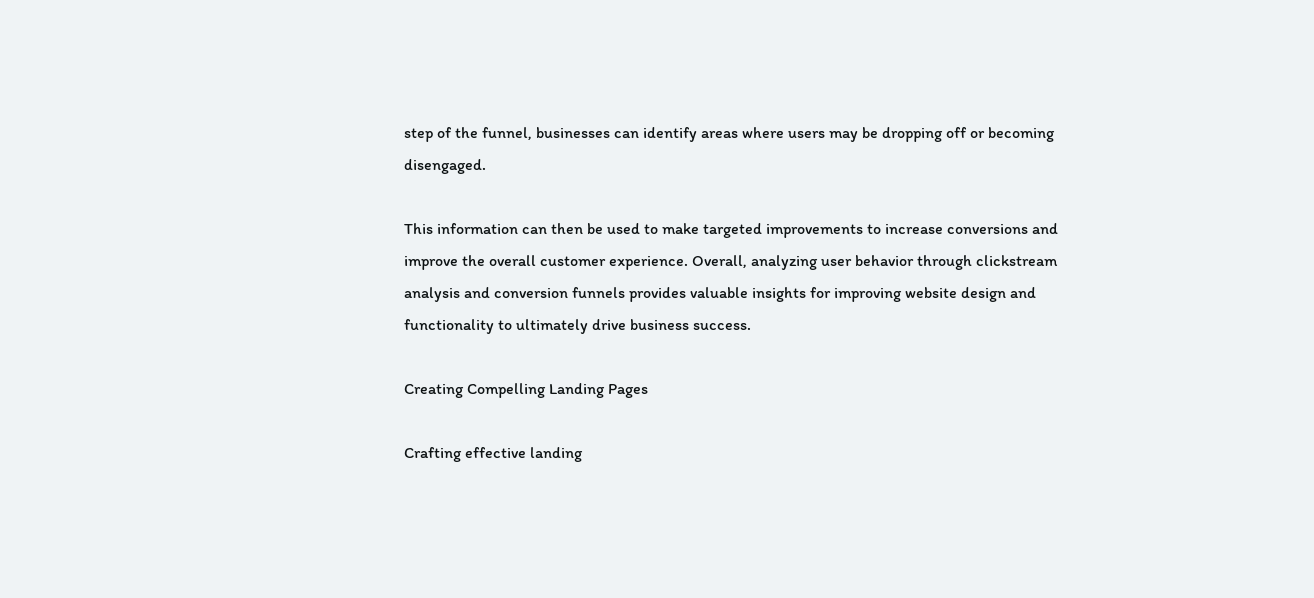step of the funnel, businesses can identify areas where users may be dropping off or becoming disengaged.

This information can then be used to make targeted improvements to increase conversions and improve the overall customer experience. Overall, analyzing user behavior through clickstream analysis and conversion funnels provides valuable insights for improving website design and functionality to ultimately drive business success.

Creating Compelling Landing Pages

Crafting effective landing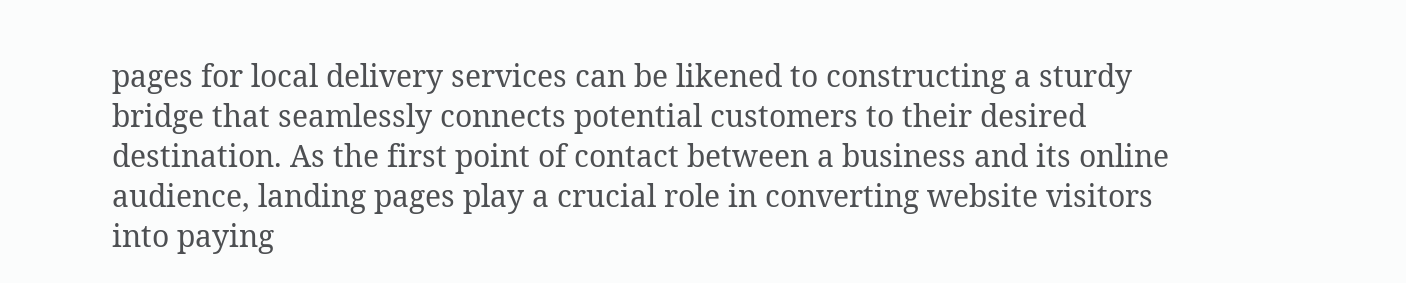pages for local delivery services can be likened to constructing a sturdy bridge that seamlessly connects potential customers to their desired destination. As the first point of contact between a business and its online audience, landing pages play a crucial role in converting website visitors into paying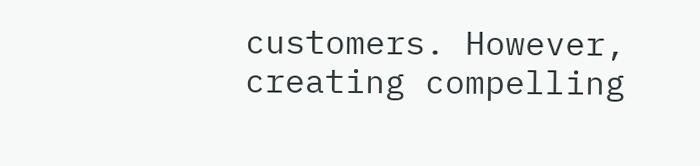customers. However, creating compelling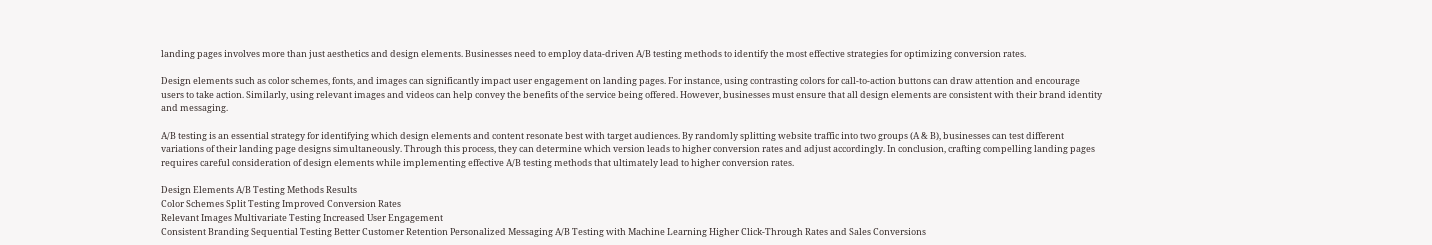landing pages involves more than just aesthetics and design elements. Businesses need to employ data-driven A/B testing methods to identify the most effective strategies for optimizing conversion rates.

Design elements such as color schemes, fonts, and images can significantly impact user engagement on landing pages. For instance, using contrasting colors for call-to-action buttons can draw attention and encourage users to take action. Similarly, using relevant images and videos can help convey the benefits of the service being offered. However, businesses must ensure that all design elements are consistent with their brand identity and messaging.

A/B testing is an essential strategy for identifying which design elements and content resonate best with target audiences. By randomly splitting website traffic into two groups (A & B), businesses can test different variations of their landing page designs simultaneously. Through this process, they can determine which version leads to higher conversion rates and adjust accordingly. In conclusion, crafting compelling landing pages requires careful consideration of design elements while implementing effective A/B testing methods that ultimately lead to higher conversion rates.

Design Elements A/B Testing Methods Results
Color Schemes Split Testing Improved Conversion Rates
Relevant Images Multivariate Testing Increased User Engagement
Consistent Branding Sequential Testing Better Customer Retention Personalized Messaging A/B Testing with Machine Learning Higher Click-Through Rates and Sales Conversions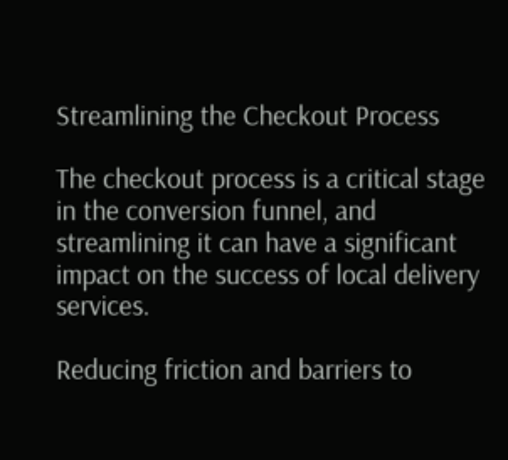Streamlining the Checkout Process

The checkout process is a critical stage in the conversion funnel, and streamlining it can have a significant impact on the success of local delivery services.

Reducing friction and barriers to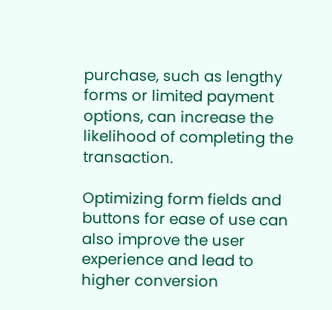purchase, such as lengthy forms or limited payment options, can increase the likelihood of completing the transaction.

Optimizing form fields and buttons for ease of use can also improve the user experience and lead to higher conversion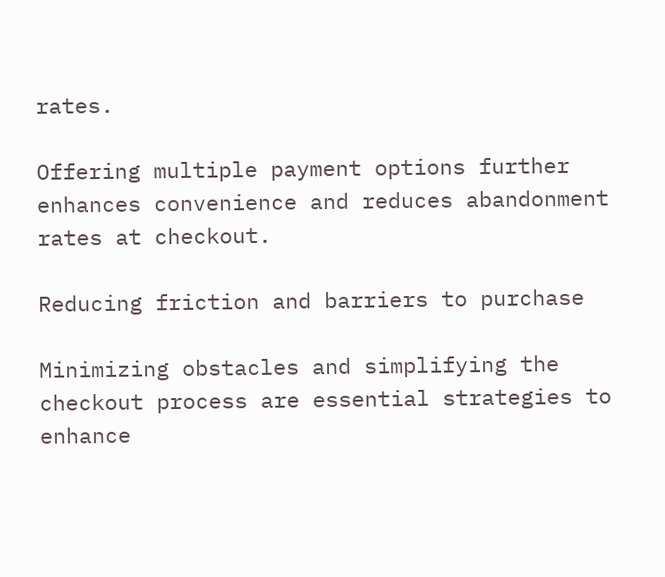rates.

Offering multiple payment options further enhances convenience and reduces abandonment rates at checkout.

Reducing friction and barriers to purchase

Minimizing obstacles and simplifying the checkout process are essential strategies to enhance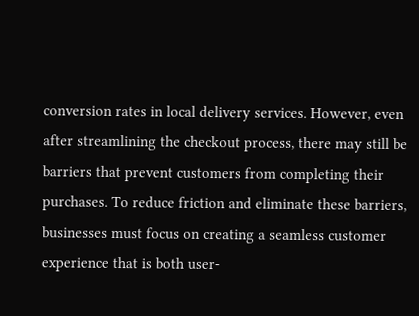conversion rates in local delivery services. However, even after streamlining the checkout process, there may still be barriers that prevent customers from completing their purchases. To reduce friction and eliminate these barriers, businesses must focus on creating a seamless customer experience that is both user-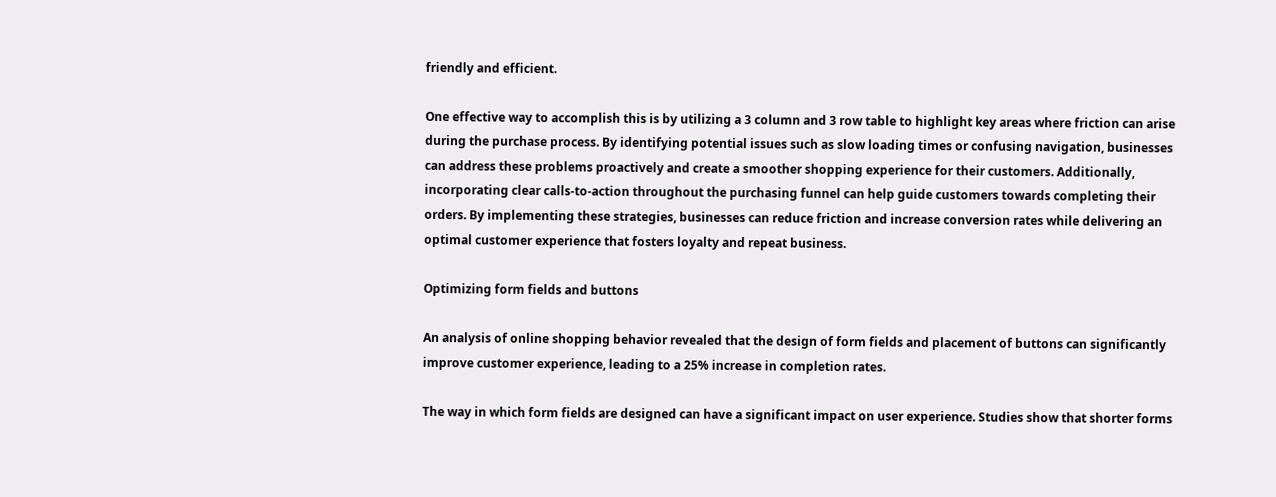friendly and efficient.

One effective way to accomplish this is by utilizing a 3 column and 3 row table to highlight key areas where friction can arise during the purchase process. By identifying potential issues such as slow loading times or confusing navigation, businesses can address these problems proactively and create a smoother shopping experience for their customers. Additionally, incorporating clear calls-to-action throughout the purchasing funnel can help guide customers towards completing their orders. By implementing these strategies, businesses can reduce friction and increase conversion rates while delivering an optimal customer experience that fosters loyalty and repeat business.

Optimizing form fields and buttons

An analysis of online shopping behavior revealed that the design of form fields and placement of buttons can significantly improve customer experience, leading to a 25% increase in completion rates.

The way in which form fields are designed can have a significant impact on user experience. Studies show that shorter forms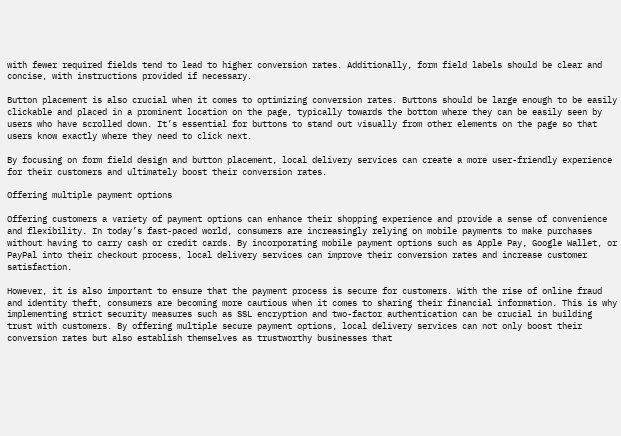with fewer required fields tend to lead to higher conversion rates. Additionally, form field labels should be clear and concise, with instructions provided if necessary.

Button placement is also crucial when it comes to optimizing conversion rates. Buttons should be large enough to be easily clickable and placed in a prominent location on the page, typically towards the bottom where they can be easily seen by users who have scrolled down. It’s essential for buttons to stand out visually from other elements on the page so that users know exactly where they need to click next.

By focusing on form field design and button placement, local delivery services can create a more user-friendly experience for their customers and ultimately boost their conversion rates.

Offering multiple payment options

Offering customers a variety of payment options can enhance their shopping experience and provide a sense of convenience and flexibility. In today’s fast-paced world, consumers are increasingly relying on mobile payments to make purchases without having to carry cash or credit cards. By incorporating mobile payment options such as Apple Pay, Google Wallet, or PayPal into their checkout process, local delivery services can improve their conversion rates and increase customer satisfaction.

However, it is also important to ensure that the payment process is secure for customers. With the rise of online fraud and identity theft, consumers are becoming more cautious when it comes to sharing their financial information. This is why implementing strict security measures such as SSL encryption and two-factor authentication can be crucial in building trust with customers. By offering multiple secure payment options, local delivery services can not only boost their conversion rates but also establish themselves as trustworthy businesses that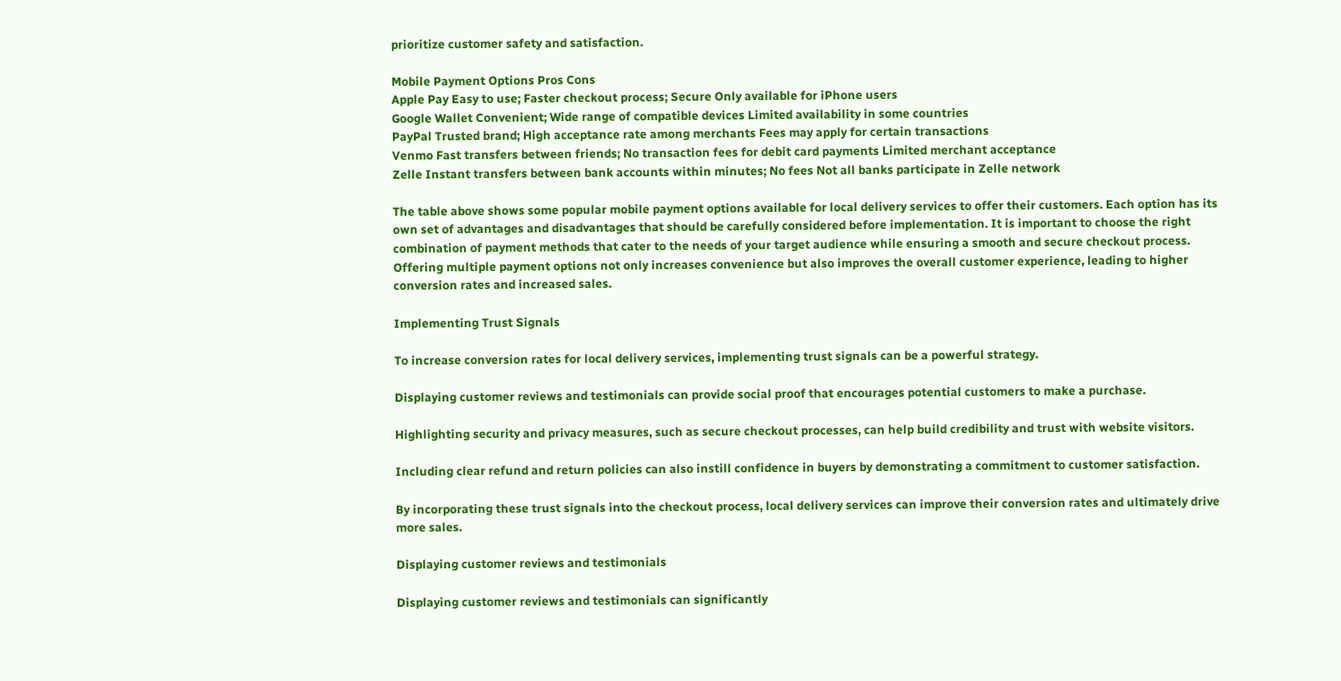prioritize customer safety and satisfaction.

Mobile Payment Options Pros Cons
Apple Pay Easy to use; Faster checkout process; Secure Only available for iPhone users
Google Wallet Convenient; Wide range of compatible devices Limited availability in some countries
PayPal Trusted brand; High acceptance rate among merchants Fees may apply for certain transactions
Venmo Fast transfers between friends; No transaction fees for debit card payments Limited merchant acceptance
Zelle Instant transfers between bank accounts within minutes; No fees Not all banks participate in Zelle network

The table above shows some popular mobile payment options available for local delivery services to offer their customers. Each option has its own set of advantages and disadvantages that should be carefully considered before implementation. It is important to choose the right combination of payment methods that cater to the needs of your target audience while ensuring a smooth and secure checkout process. Offering multiple payment options not only increases convenience but also improves the overall customer experience, leading to higher conversion rates and increased sales.

Implementing Trust Signals

To increase conversion rates for local delivery services, implementing trust signals can be a powerful strategy.

Displaying customer reviews and testimonials can provide social proof that encourages potential customers to make a purchase.

Highlighting security and privacy measures, such as secure checkout processes, can help build credibility and trust with website visitors.

Including clear refund and return policies can also instill confidence in buyers by demonstrating a commitment to customer satisfaction.

By incorporating these trust signals into the checkout process, local delivery services can improve their conversion rates and ultimately drive more sales.

Displaying customer reviews and testimonials

Displaying customer reviews and testimonials can significantly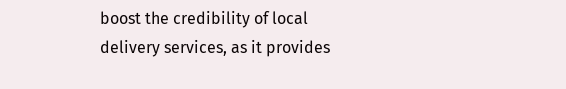boost the credibility of local delivery services, as it provides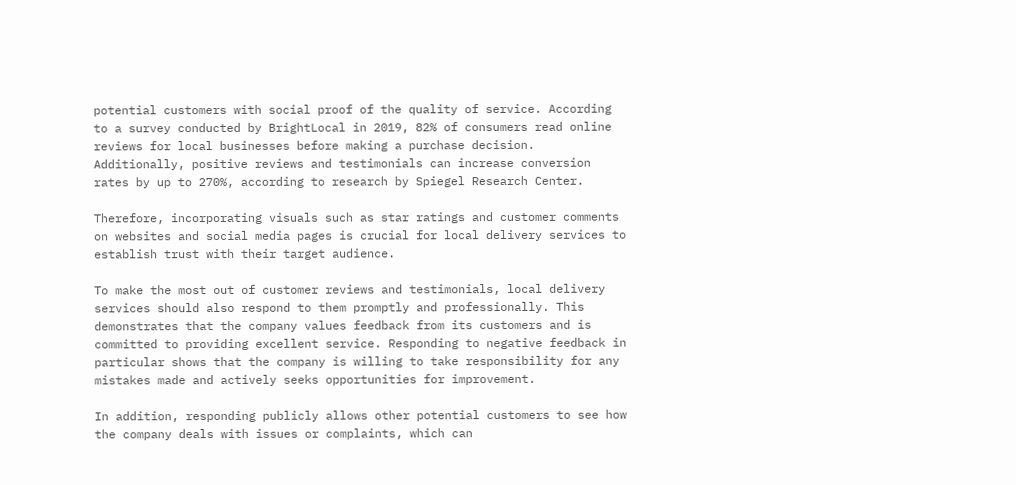potential customers with social proof of the quality of service. According to a survey conducted by BrightLocal in 2019, 82% of consumers read online reviews for local businesses before making a purchase decision. Additionally, positive reviews and testimonials can increase conversion rates by up to 270%, according to research by Spiegel Research Center.

Therefore, incorporating visuals such as star ratings and customer comments on websites and social media pages is crucial for local delivery services to establish trust with their target audience.

To make the most out of customer reviews and testimonials, local delivery services should also respond to them promptly and professionally. This demonstrates that the company values feedback from its customers and is committed to providing excellent service. Responding to negative feedback in particular shows that the company is willing to take responsibility for any mistakes made and actively seeks opportunities for improvement.

In addition, responding publicly allows other potential customers to see how the company deals with issues or complaints, which can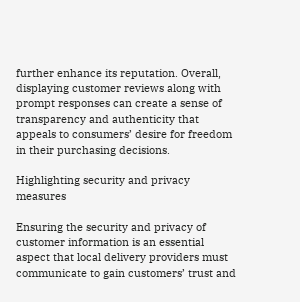further enhance its reputation. Overall, displaying customer reviews along with prompt responses can create a sense of transparency and authenticity that appeals to consumers’ desire for freedom in their purchasing decisions.

Highlighting security and privacy measures

Ensuring the security and privacy of customer information is an essential aspect that local delivery providers must communicate to gain customers’ trust and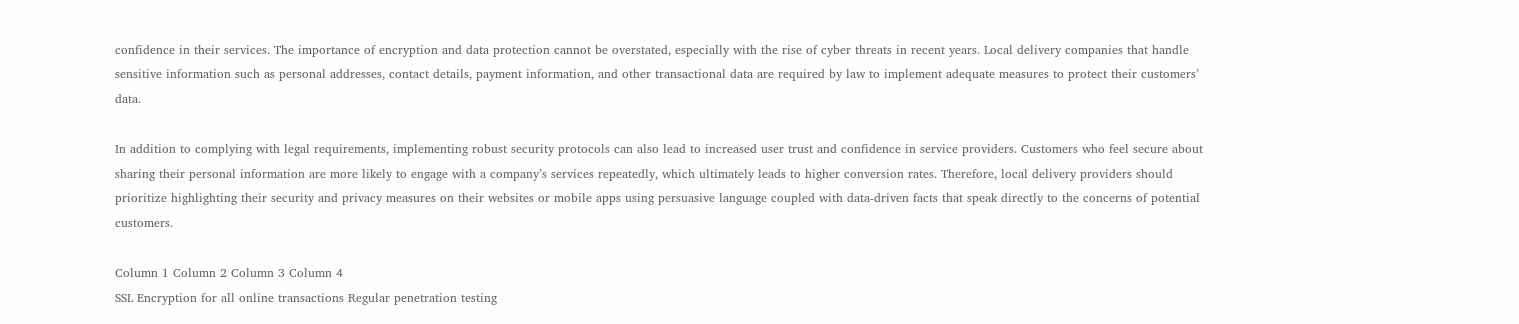confidence in their services. The importance of encryption and data protection cannot be overstated, especially with the rise of cyber threats in recent years. Local delivery companies that handle sensitive information such as personal addresses, contact details, payment information, and other transactional data are required by law to implement adequate measures to protect their customers’ data.

In addition to complying with legal requirements, implementing robust security protocols can also lead to increased user trust and confidence in service providers. Customers who feel secure about sharing their personal information are more likely to engage with a company’s services repeatedly, which ultimately leads to higher conversion rates. Therefore, local delivery providers should prioritize highlighting their security and privacy measures on their websites or mobile apps using persuasive language coupled with data-driven facts that speak directly to the concerns of potential customers.

Column 1 Column 2 Column 3 Column 4
SSL Encryption for all online transactions Regular penetration testing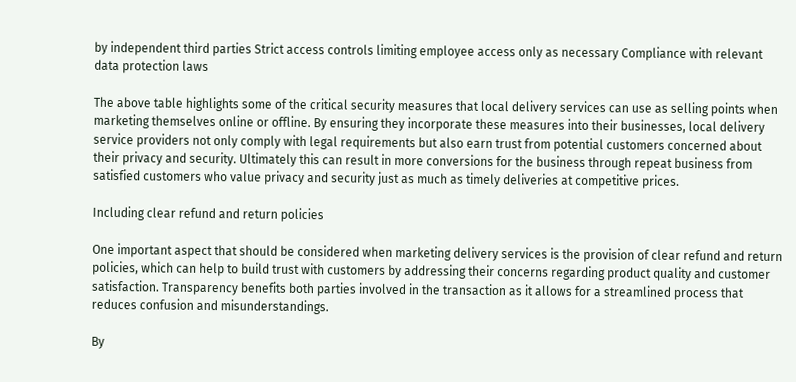by independent third parties Strict access controls limiting employee access only as necessary Compliance with relevant data protection laws

The above table highlights some of the critical security measures that local delivery services can use as selling points when marketing themselves online or offline. By ensuring they incorporate these measures into their businesses, local delivery service providers not only comply with legal requirements but also earn trust from potential customers concerned about their privacy and security. Ultimately this can result in more conversions for the business through repeat business from satisfied customers who value privacy and security just as much as timely deliveries at competitive prices.

Including clear refund and return policies

One important aspect that should be considered when marketing delivery services is the provision of clear refund and return policies, which can help to build trust with customers by addressing their concerns regarding product quality and customer satisfaction. Transparency benefits both parties involved in the transaction as it allows for a streamlined process that reduces confusion and misunderstandings.

By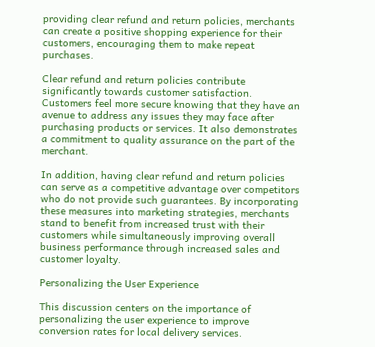providing clear refund and return policies, merchants can create a positive shopping experience for their customers, encouraging them to make repeat purchases.

Clear refund and return policies contribute significantly towards customer satisfaction. Customers feel more secure knowing that they have an avenue to address any issues they may face after purchasing products or services. It also demonstrates a commitment to quality assurance on the part of the merchant.

In addition, having clear refund and return policies can serve as a competitive advantage over competitors who do not provide such guarantees. By incorporating these measures into marketing strategies, merchants stand to benefit from increased trust with their customers while simultaneously improving overall business performance through increased sales and customer loyalty.

Personalizing the User Experience

This discussion centers on the importance of personalizing the user experience to improve conversion rates for local delivery services.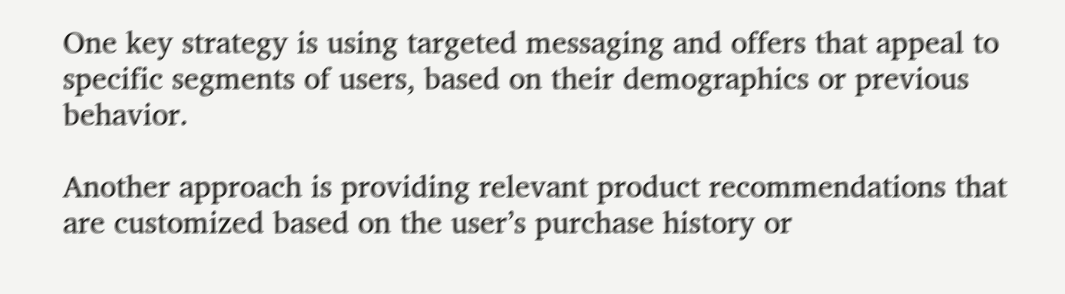One key strategy is using targeted messaging and offers that appeal to specific segments of users, based on their demographics or previous behavior.

Another approach is providing relevant product recommendations that are customized based on the user’s purchase history or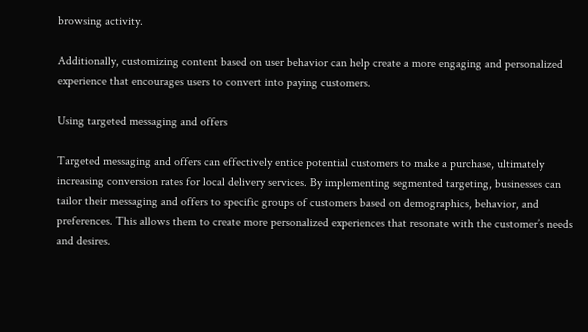browsing activity.

Additionally, customizing content based on user behavior can help create a more engaging and personalized experience that encourages users to convert into paying customers.

Using targeted messaging and offers

Targeted messaging and offers can effectively entice potential customers to make a purchase, ultimately increasing conversion rates for local delivery services. By implementing segmented targeting, businesses can tailor their messaging and offers to specific groups of customers based on demographics, behavior, and preferences. This allows them to create more personalized experiences that resonate with the customer’s needs and desires.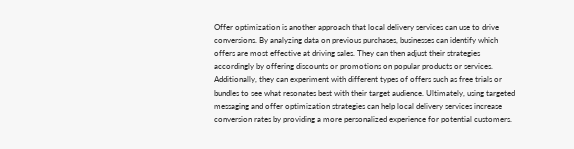Offer optimization is another approach that local delivery services can use to drive conversions. By analyzing data on previous purchases, businesses can identify which offers are most effective at driving sales. They can then adjust their strategies accordingly by offering discounts or promotions on popular products or services. Additionally, they can experiment with different types of offers such as free trials or bundles to see what resonates best with their target audience. Ultimately, using targeted messaging and offer optimization strategies can help local delivery services increase conversion rates by providing a more personalized experience for potential customers.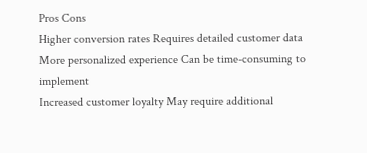Pros Cons
Higher conversion rates Requires detailed customer data
More personalized experience Can be time-consuming to implement
Increased customer loyalty May require additional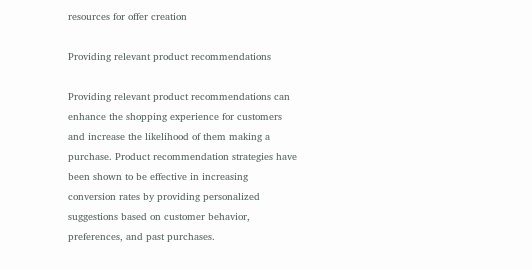resources for offer creation

Providing relevant product recommendations

Providing relevant product recommendations can enhance the shopping experience for customers and increase the likelihood of them making a purchase. Product recommendation strategies have been shown to be effective in increasing conversion rates by providing personalized suggestions based on customer behavior, preferences, and past purchases.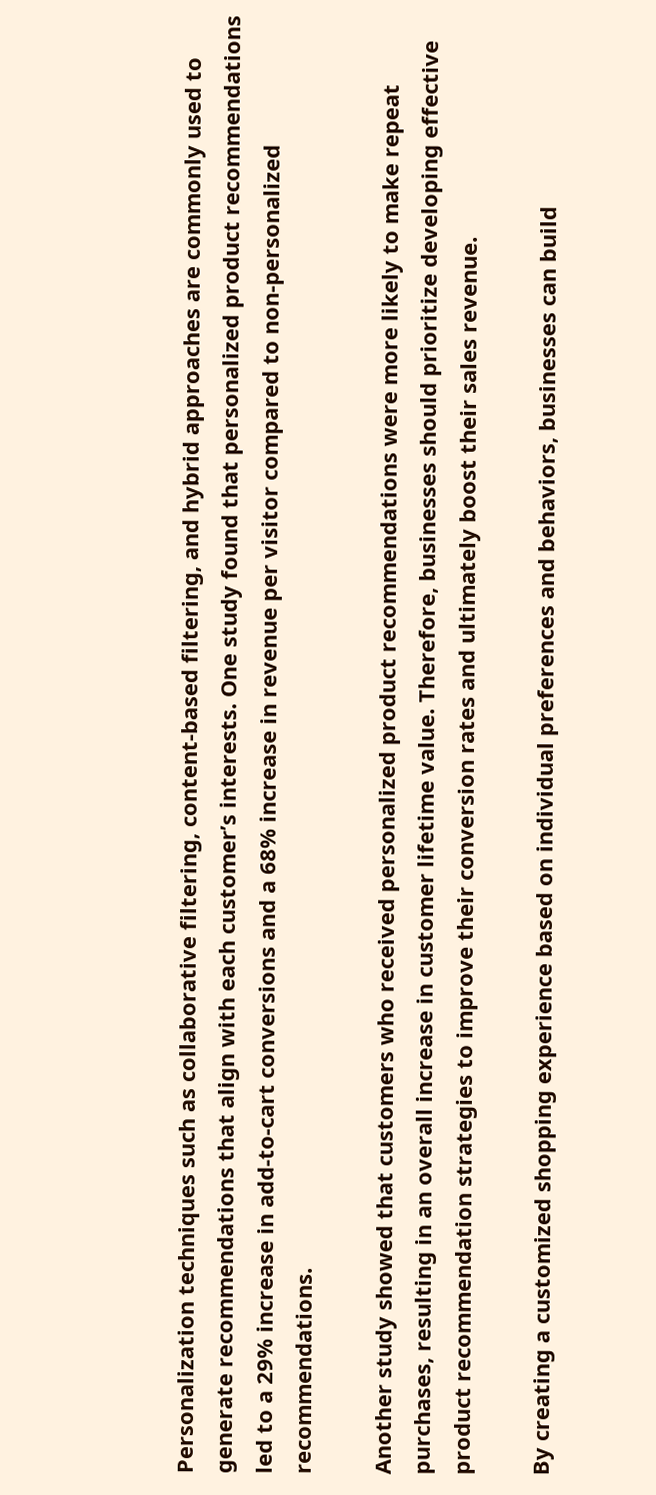Personalization techniques such as collaborative filtering, content-based filtering, and hybrid approaches are commonly used to generate recommendations that align with each customer’s interests. One study found that personalized product recommendations led to a 29% increase in add-to-cart conversions and a 68% increase in revenue per visitor compared to non-personalized recommendations.

Another study showed that customers who received personalized product recommendations were more likely to make repeat purchases, resulting in an overall increase in customer lifetime value. Therefore, businesses should prioritize developing effective product recommendation strategies to improve their conversion rates and ultimately boost their sales revenue.

By creating a customized shopping experience based on individual preferences and behaviors, businesses can build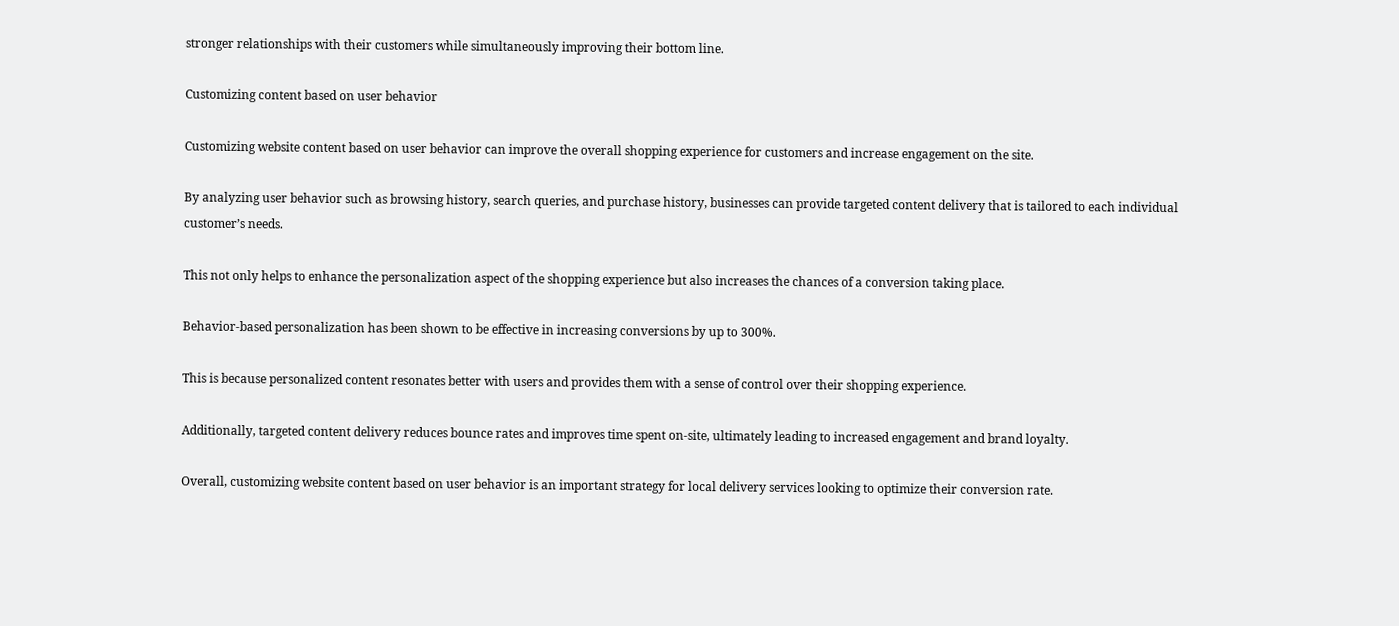stronger relationships with their customers while simultaneously improving their bottom line.

Customizing content based on user behavior

Customizing website content based on user behavior can improve the overall shopping experience for customers and increase engagement on the site.

By analyzing user behavior such as browsing history, search queries, and purchase history, businesses can provide targeted content delivery that is tailored to each individual customer’s needs.

This not only helps to enhance the personalization aspect of the shopping experience but also increases the chances of a conversion taking place.

Behavior-based personalization has been shown to be effective in increasing conversions by up to 300%.

This is because personalized content resonates better with users and provides them with a sense of control over their shopping experience.

Additionally, targeted content delivery reduces bounce rates and improves time spent on-site, ultimately leading to increased engagement and brand loyalty.

Overall, customizing website content based on user behavior is an important strategy for local delivery services looking to optimize their conversion rate.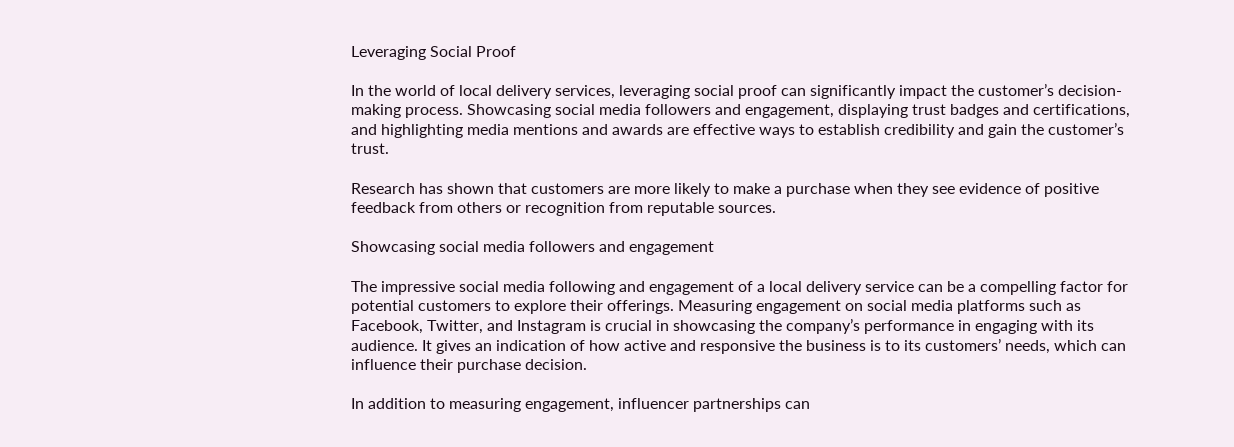Leveraging Social Proof

In the world of local delivery services, leveraging social proof can significantly impact the customer’s decision-making process. Showcasing social media followers and engagement, displaying trust badges and certifications, and highlighting media mentions and awards are effective ways to establish credibility and gain the customer’s trust.

Research has shown that customers are more likely to make a purchase when they see evidence of positive feedback from others or recognition from reputable sources.

Showcasing social media followers and engagement

The impressive social media following and engagement of a local delivery service can be a compelling factor for potential customers to explore their offerings. Measuring engagement on social media platforms such as Facebook, Twitter, and Instagram is crucial in showcasing the company’s performance in engaging with its audience. It gives an indication of how active and responsive the business is to its customers’ needs, which can influence their purchase decision.

In addition to measuring engagement, influencer partnerships can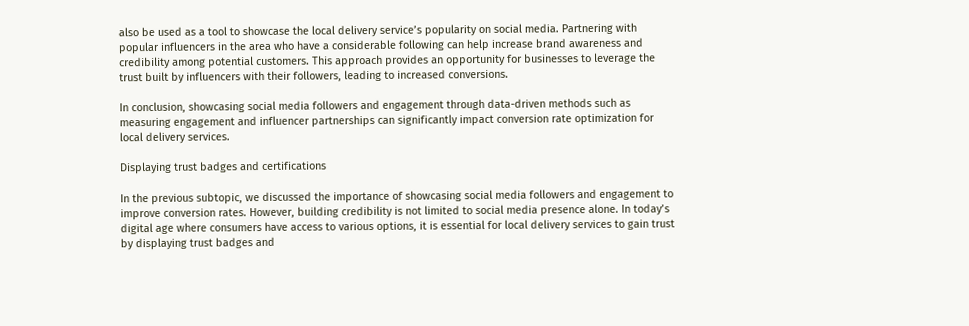also be used as a tool to showcase the local delivery service’s popularity on social media. Partnering with popular influencers in the area who have a considerable following can help increase brand awareness and credibility among potential customers. This approach provides an opportunity for businesses to leverage the trust built by influencers with their followers, leading to increased conversions.

In conclusion, showcasing social media followers and engagement through data-driven methods such as measuring engagement and influencer partnerships can significantly impact conversion rate optimization for local delivery services.

Displaying trust badges and certifications

In the previous subtopic, we discussed the importance of showcasing social media followers and engagement to improve conversion rates. However, building credibility is not limited to social media presence alone. In today’s digital age where consumers have access to various options, it is essential for local delivery services to gain trust by displaying trust badges and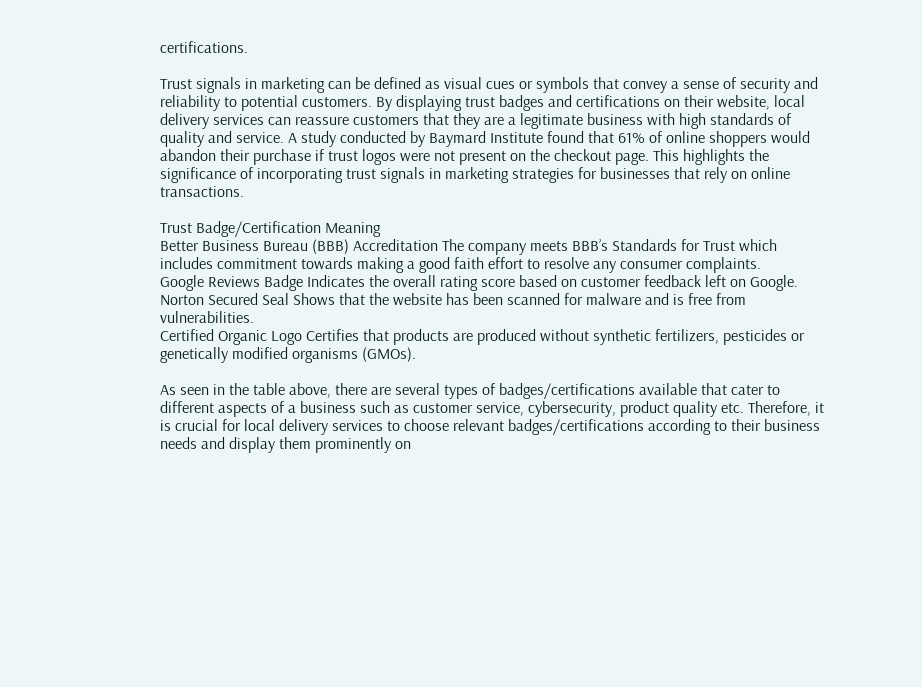certifications.

Trust signals in marketing can be defined as visual cues or symbols that convey a sense of security and reliability to potential customers. By displaying trust badges and certifications on their website, local delivery services can reassure customers that they are a legitimate business with high standards of quality and service. A study conducted by Baymard Institute found that 61% of online shoppers would abandon their purchase if trust logos were not present on the checkout page. This highlights the significance of incorporating trust signals in marketing strategies for businesses that rely on online transactions.

Trust Badge/Certification Meaning
Better Business Bureau (BBB) Accreditation The company meets BBB’s Standards for Trust which includes commitment towards making a good faith effort to resolve any consumer complaints.
Google Reviews Badge Indicates the overall rating score based on customer feedback left on Google.
Norton Secured Seal Shows that the website has been scanned for malware and is free from vulnerabilities.
Certified Organic Logo Certifies that products are produced without synthetic fertilizers, pesticides or genetically modified organisms (GMOs).

As seen in the table above, there are several types of badges/certifications available that cater to different aspects of a business such as customer service, cybersecurity, product quality etc. Therefore, it is crucial for local delivery services to choose relevant badges/certifications according to their business needs and display them prominently on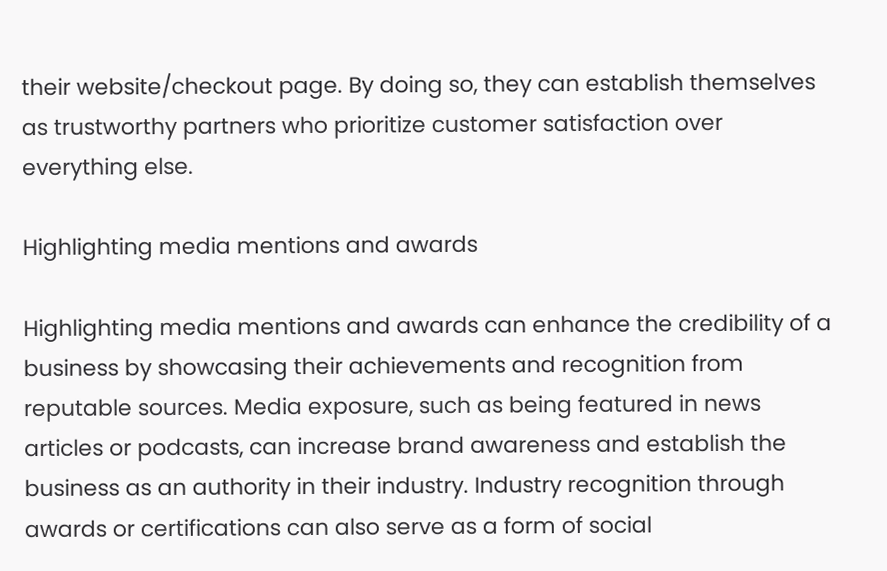their website/checkout page. By doing so, they can establish themselves as trustworthy partners who prioritize customer satisfaction over everything else.

Highlighting media mentions and awards

Highlighting media mentions and awards can enhance the credibility of a business by showcasing their achievements and recognition from reputable sources. Media exposure, such as being featured in news articles or podcasts, can increase brand awareness and establish the business as an authority in their industry. Industry recognition through awards or certifications can also serve as a form of social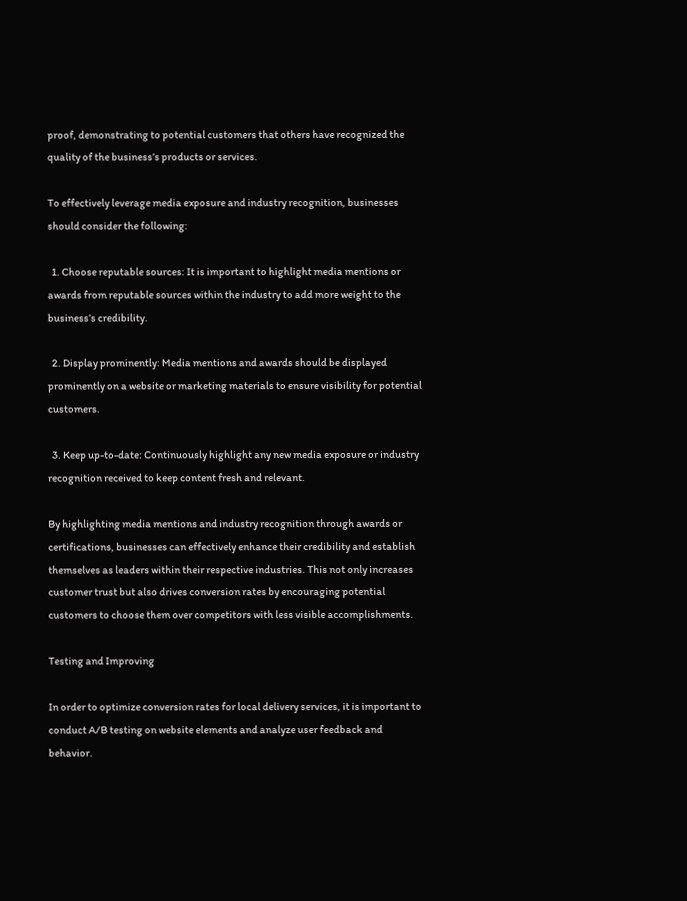proof, demonstrating to potential customers that others have recognized the quality of the business’s products or services.

To effectively leverage media exposure and industry recognition, businesses should consider the following:

  1. Choose reputable sources: It is important to highlight media mentions or awards from reputable sources within the industry to add more weight to the business’s credibility.

  2. Display prominently: Media mentions and awards should be displayed prominently on a website or marketing materials to ensure visibility for potential customers.

  3. Keep up-to-date: Continuously highlight any new media exposure or industry recognition received to keep content fresh and relevant.

By highlighting media mentions and industry recognition through awards or certifications, businesses can effectively enhance their credibility and establish themselves as leaders within their respective industries. This not only increases customer trust but also drives conversion rates by encouraging potential customers to choose them over competitors with less visible accomplishments.

Testing and Improving

In order to optimize conversion rates for local delivery services, it is important to conduct A/B testing on website elements and analyze user feedback and behavior.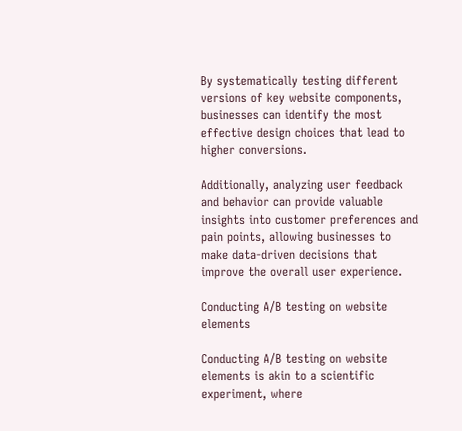By systematically testing different versions of key website components, businesses can identify the most effective design choices that lead to higher conversions.

Additionally, analyzing user feedback and behavior can provide valuable insights into customer preferences and pain points, allowing businesses to make data-driven decisions that improve the overall user experience.

Conducting A/B testing on website elements

Conducting A/B testing on website elements is akin to a scientific experiment, where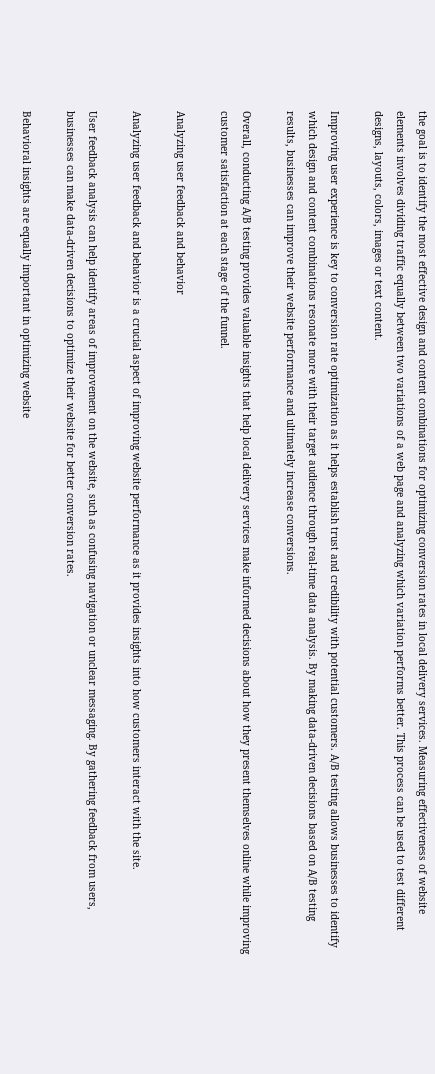the goal is to identify the most effective design and content combinations for optimizing conversion rates in local delivery services. Measuring effectiveness of website elements involves dividing traffic equally between two variations of a web page and analyzing which variation performs better. This process can be used to test different designs, layouts, colors, images or text content.

Improving user experience is key to conversion rate optimization as it helps establish trust and credibility with potential customers. A/B testing allows businesses to identify which design and content combinations resonate more with their target audience through real-time data analysis. By making data-driven decisions based on A/B testing results, businesses can improve their website performance and ultimately increase conversions.

Overall, conducting A/B testing provides valuable insights that help local delivery services make informed decisions about how they present themselves online while improving customer satisfaction at each stage of the funnel.

Analyzing user feedback and behavior

Analyzing user feedback and behavior is a crucial aspect of improving website performance as it provides insights into how customers interact with the site.

User feedback analysis can help identify areas of improvement on the website, such as confusing navigation or unclear messaging. By gathering feedback from users, businesses can make data-driven decisions to optimize their website for better conversion rates.

Behavioral insights are equally important in optimizing website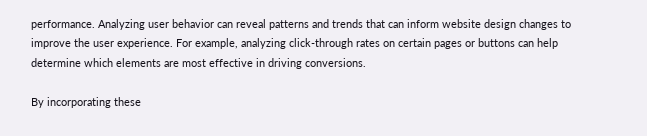performance. Analyzing user behavior can reveal patterns and trends that can inform website design changes to improve the user experience. For example, analyzing click-through rates on certain pages or buttons can help determine which elements are most effective in driving conversions.

By incorporating these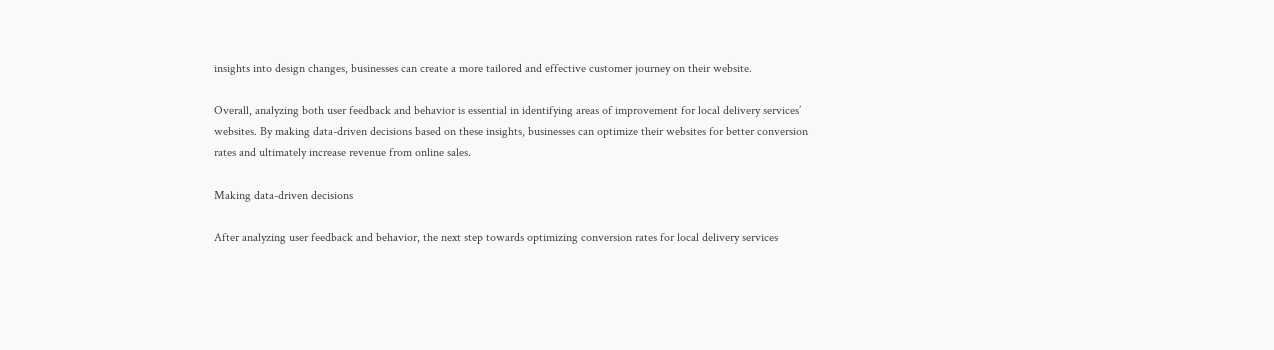insights into design changes, businesses can create a more tailored and effective customer journey on their website.

Overall, analyzing both user feedback and behavior is essential in identifying areas of improvement for local delivery services’ websites. By making data-driven decisions based on these insights, businesses can optimize their websites for better conversion rates and ultimately increase revenue from online sales.

Making data-driven decisions

After analyzing user feedback and behavior, the next step towards optimizing conversion rates for local delivery services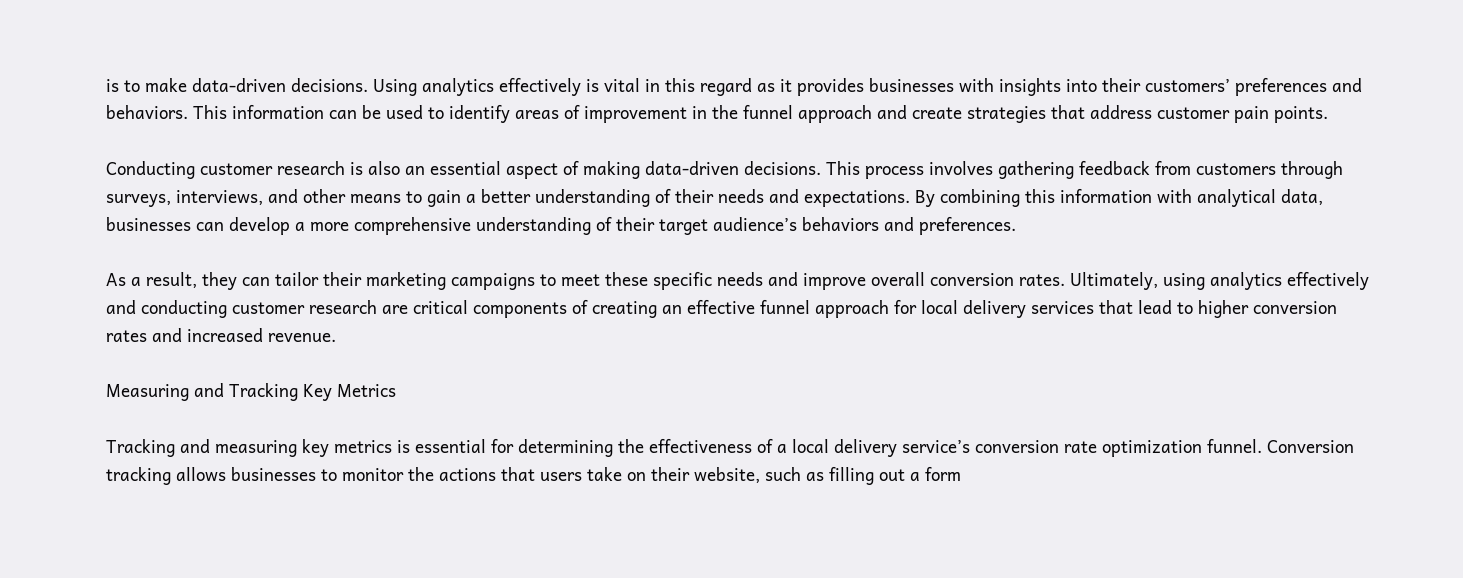is to make data-driven decisions. Using analytics effectively is vital in this regard as it provides businesses with insights into their customers’ preferences and behaviors. This information can be used to identify areas of improvement in the funnel approach and create strategies that address customer pain points.

Conducting customer research is also an essential aspect of making data-driven decisions. This process involves gathering feedback from customers through surveys, interviews, and other means to gain a better understanding of their needs and expectations. By combining this information with analytical data, businesses can develop a more comprehensive understanding of their target audience’s behaviors and preferences.

As a result, they can tailor their marketing campaigns to meet these specific needs and improve overall conversion rates. Ultimately, using analytics effectively and conducting customer research are critical components of creating an effective funnel approach for local delivery services that lead to higher conversion rates and increased revenue.

Measuring and Tracking Key Metrics

Tracking and measuring key metrics is essential for determining the effectiveness of a local delivery service’s conversion rate optimization funnel. Conversion tracking allows businesses to monitor the actions that users take on their website, such as filling out a form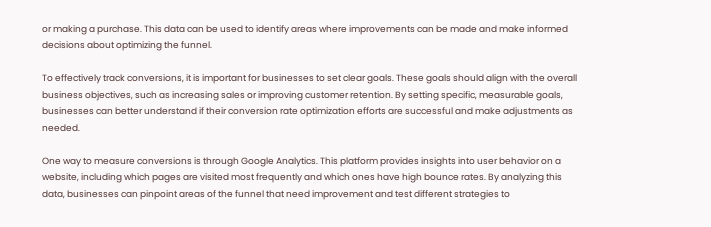or making a purchase. This data can be used to identify areas where improvements can be made and make informed decisions about optimizing the funnel.

To effectively track conversions, it is important for businesses to set clear goals. These goals should align with the overall business objectives, such as increasing sales or improving customer retention. By setting specific, measurable goals, businesses can better understand if their conversion rate optimization efforts are successful and make adjustments as needed.

One way to measure conversions is through Google Analytics. This platform provides insights into user behavior on a website, including which pages are visited most frequently and which ones have high bounce rates. By analyzing this data, businesses can pinpoint areas of the funnel that need improvement and test different strategies to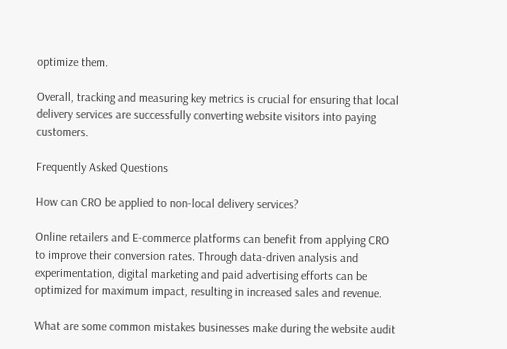optimize them.

Overall, tracking and measuring key metrics is crucial for ensuring that local delivery services are successfully converting website visitors into paying customers.

Frequently Asked Questions

How can CRO be applied to non-local delivery services?

Online retailers and E-commerce platforms can benefit from applying CRO to improve their conversion rates. Through data-driven analysis and experimentation, digital marketing and paid advertising efforts can be optimized for maximum impact, resulting in increased sales and revenue.

What are some common mistakes businesses make during the website audit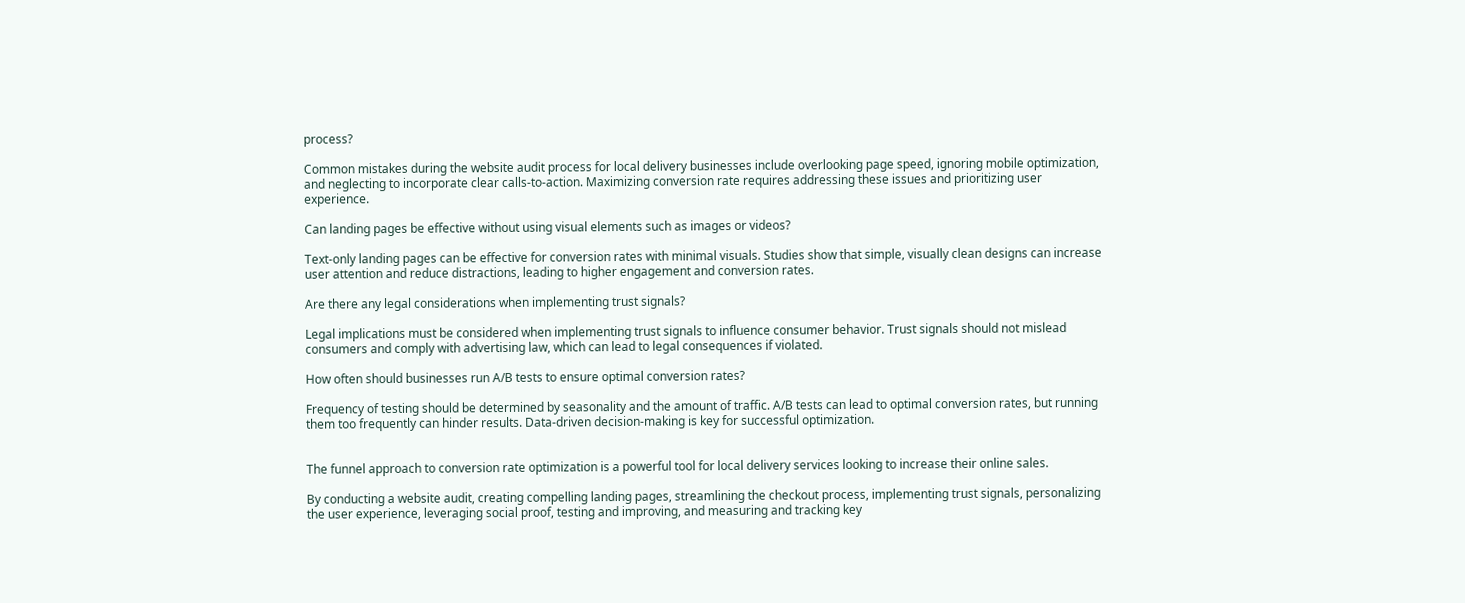process?

Common mistakes during the website audit process for local delivery businesses include overlooking page speed, ignoring mobile optimization, and neglecting to incorporate clear calls-to-action. Maximizing conversion rate requires addressing these issues and prioritizing user experience.

Can landing pages be effective without using visual elements such as images or videos?

Text-only landing pages can be effective for conversion rates with minimal visuals. Studies show that simple, visually clean designs can increase user attention and reduce distractions, leading to higher engagement and conversion rates.

Are there any legal considerations when implementing trust signals?

Legal implications must be considered when implementing trust signals to influence consumer behavior. Trust signals should not mislead consumers and comply with advertising law, which can lead to legal consequences if violated.

How often should businesses run A/B tests to ensure optimal conversion rates?

Frequency of testing should be determined by seasonality and the amount of traffic. A/B tests can lead to optimal conversion rates, but running them too frequently can hinder results. Data-driven decision-making is key for successful optimization.


The funnel approach to conversion rate optimization is a powerful tool for local delivery services looking to increase their online sales.

By conducting a website audit, creating compelling landing pages, streamlining the checkout process, implementing trust signals, personalizing the user experience, leveraging social proof, testing and improving, and measuring and tracking key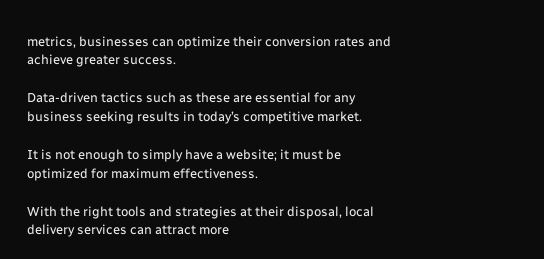metrics, businesses can optimize their conversion rates and achieve greater success.

Data-driven tactics such as these are essential for any business seeking results in today’s competitive market.

It is not enough to simply have a website; it must be optimized for maximum effectiveness.

With the right tools and strategies at their disposal, local delivery services can attract more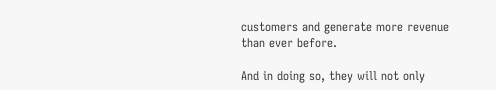customers and generate more revenue than ever before.

And in doing so, they will not only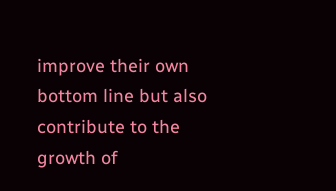improve their own bottom line but also contribute to the growth of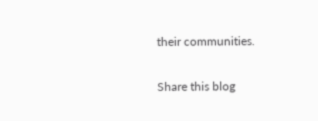their communities.

Share this blog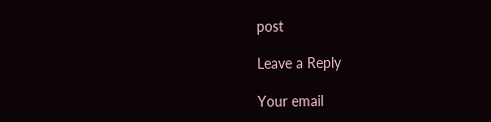post

Leave a Reply

Your email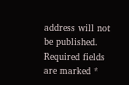address will not be published. Required fields are marked *